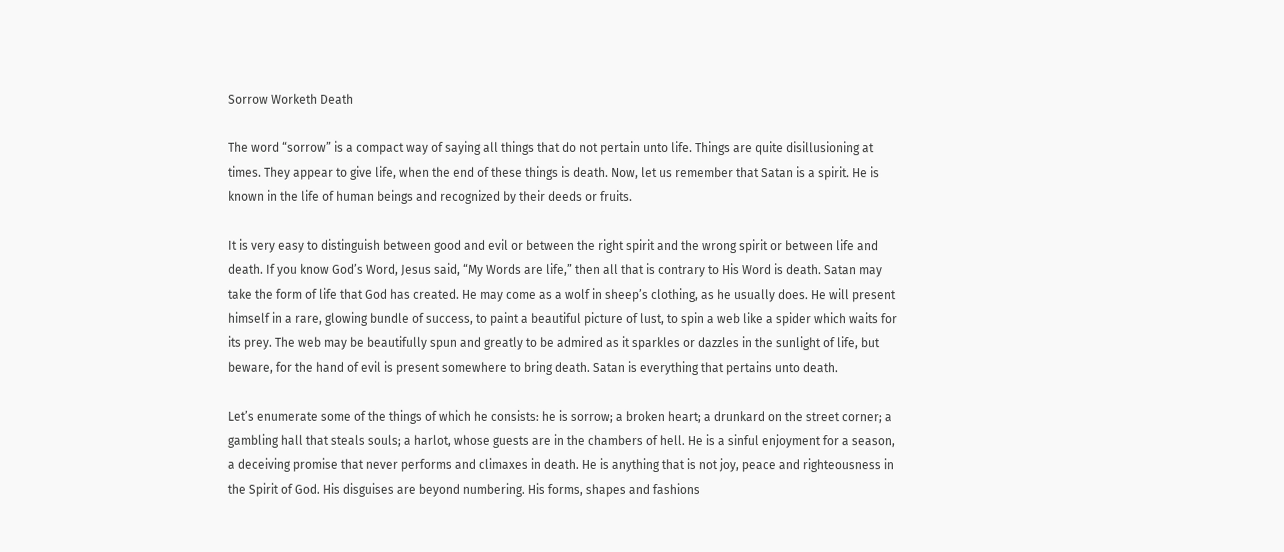Sorrow Worketh Death

The word “sorrow” is a compact way of saying all things that do not pertain unto life. Things are quite disillusioning at times. They appear to give life, when the end of these things is death. Now, let us remember that Satan is a spirit. He is known in the life of human beings and recognized by their deeds or fruits.

It is very easy to distinguish between good and evil or between the right spirit and the wrong spirit or between life and death. If you know God’s Word, Jesus said, “My Words are life,” then all that is contrary to His Word is death. Satan may take the form of life that God has created. He may come as a wolf in sheep’s clothing, as he usually does. He will present himself in a rare, glowing bundle of success, to paint a beautiful picture of lust, to spin a web like a spider which waits for its prey. The web may be beautifully spun and greatly to be admired as it sparkles or dazzles in the sunlight of life, but beware, for the hand of evil is present somewhere to bring death. Satan is everything that pertains unto death.

Let’s enumerate some of the things of which he consists: he is sorrow; a broken heart; a drunkard on the street corner; a gambling hall that steals souls; a harlot, whose guests are in the chambers of hell. He is a sinful enjoyment for a season, a deceiving promise that never performs and climaxes in death. He is anything that is not joy, peace and righteousness in the Spirit of God. His disguises are beyond numbering. His forms, shapes and fashions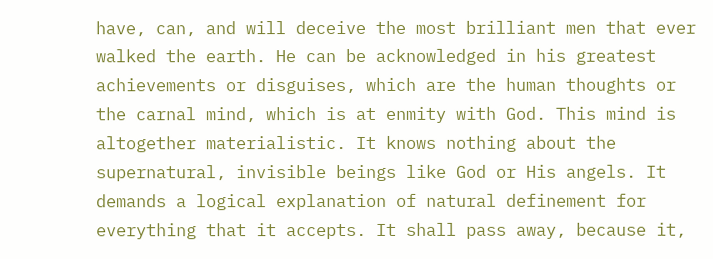have, can, and will deceive the most brilliant men that ever walked the earth. He can be acknowledged in his greatest achievements or disguises, which are the human thoughts or the carnal mind, which is at enmity with God. This mind is altogether materialistic. It knows nothing about the supernatural, invisible beings like God or His angels. It demands a logical explanation of natural definement for everything that it accepts. It shall pass away, because it,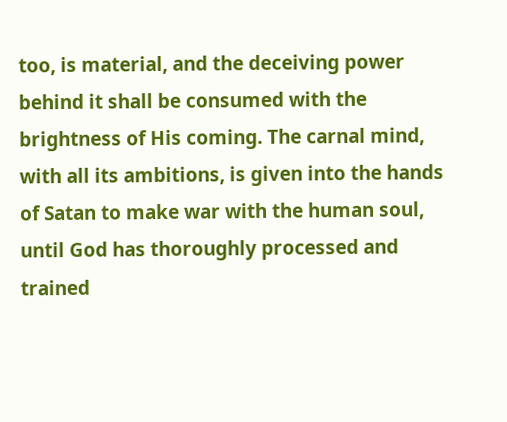too, is material, and the deceiving power behind it shall be consumed with the brightness of His coming. The carnal mind, with all its ambitions, is given into the hands of Satan to make war with the human soul, until God has thoroughly processed and trained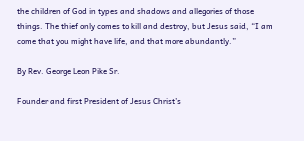the children of God in types and shadows and allegories of those things. The thief only comes to kill and destroy, but Jesus said, “I am come that you might have life, and that more abundantly.”

By Rev. George Leon Pike Sr.

Founder and first President of Jesus Christ’s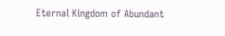Eternal Kingdom of Abundant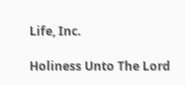Life, Inc.

Holiness Unto The Lord